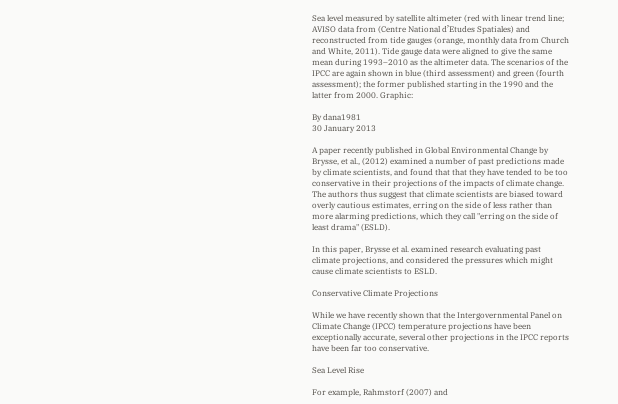Sea level measured by satellite altimeter (red with linear trend line; AVISO data from (Centre National d’Etudes Spatiales) and reconstructed from tide gauges (orange, monthly data from Church and White, 2011). Tide gauge data were aligned to give the same mean during 1993–2010 as the altimeter data. The scenarios of the IPCC are again shown in blue (third assessment) and green (fourth assessment); the former published starting in the 1990 and the latter from 2000. Graphic:

By dana1981
30 January 2013

A paper recently published in Global Environmental Change by Brysse, et al., (2012) examined a number of past predictions made by climate scientists, and found that that they have tended to be too conservative in their projections of the impacts of climate change.  The authors thus suggest that climate scientists are biased toward overly cautious estimates, erring on the side of less rather than more alarming predictions, which they call "erring on the side of least drama" (ESLD).

In this paper, Brysse et al. examined research evaluating past climate projections, and considered the pressures which might cause climate scientists to ESLD.

Conservative Climate Projections

While we have recently shown that the Intergovernmental Panel on Climate Change (IPCC) temperature projections have been exceptionally accurate, several other projections in the IPCC reports have been far too conservative.

Sea Level Rise

For example, Rahmstorf (2007) and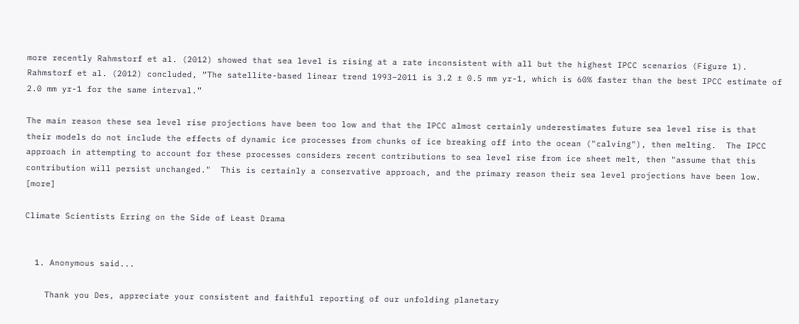more recently Rahmstorf et al. (2012) showed that sea level is rising at a rate inconsistent with all but the highest IPCC scenarios (Figure 1).  Rahmstorf et al. (2012) concluded, “The satellite-based linear trend 1993–2011 is 3.2 ± 0.5 mm yr-1, which is 60% faster than the best IPCC estimate of 2.0 mm yr-1 for the same interval.”

The main reason these sea level rise projections have been too low and that the IPCC almost certainly underestimates future sea level rise is that their models do not include the effects of dynamic ice processes from chunks of ice breaking off into the ocean ("calving"), then melting.  The IPCC approach in attempting to account for these processes considers recent contributions to sea level rise from ice sheet melt, then "assume that this contribution will persist unchanged."  This is certainly a conservative approach, and the primary reason their sea level projections have been low. [more]

Climate Scientists Erring on the Side of Least Drama


  1. Anonymous said...

    Thank you Des, appreciate your consistent and faithful reporting of our unfolding planetary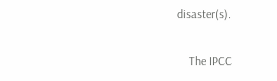disaster(s).

    The IPCC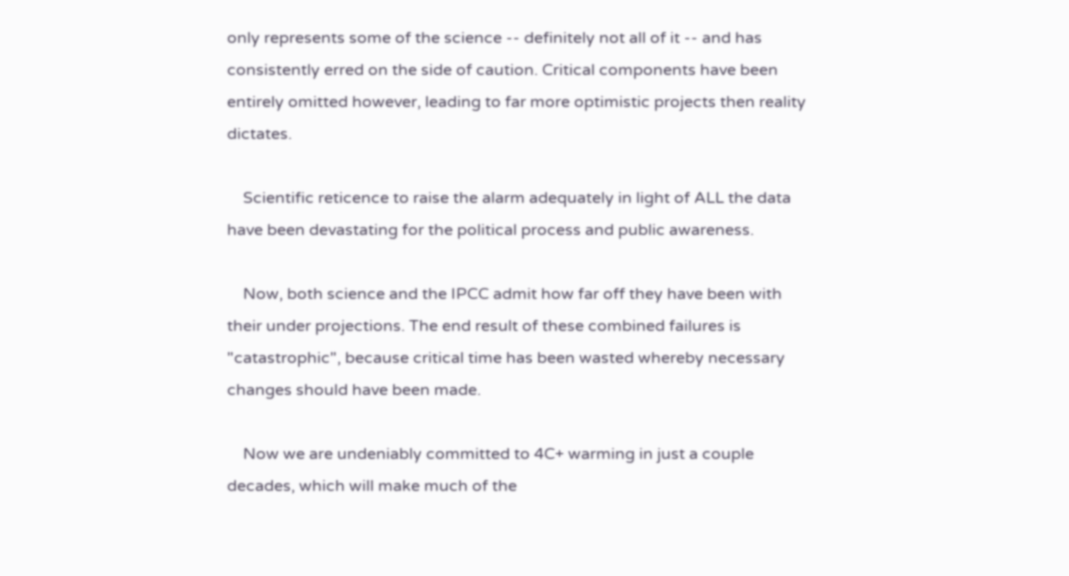only represents some of the science -- definitely not all of it -- and has consistently erred on the side of caution. Critical components have been entirely omitted however, leading to far more optimistic projects then reality dictates.

    Scientific reticence to raise the alarm adequately in light of ALL the data have been devastating for the political process and public awareness.

    Now, both science and the IPCC admit how far off they have been with their under projections. The end result of these combined failures is "catastrophic", because critical time has been wasted whereby necessary changes should have been made.

    Now we are undeniably committed to 4C+ warming in just a couple decades, which will make much of the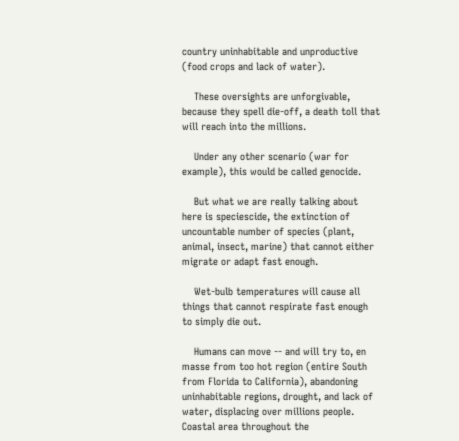country uninhabitable and unproductive (food crops and lack of water).

    These oversights are unforgivable, because they spell die-off, a death toll that will reach into the millions.

    Under any other scenario (war for example), this would be called genocide.

    But what we are really talking about here is speciescide, the extinction of uncountable number of species (plant, animal, insect, marine) that cannot either migrate or adapt fast enough.

    Wet-bulb temperatures will cause all things that cannot respirate fast enough to simply die out.

    Humans can move -- and will try to, en masse from too hot region (entire South from Florida to California), abandoning uninhabitable regions, drought, and lack of water, displacing over millions people. Coastal area throughout the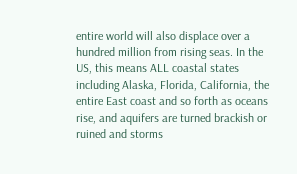entire world will also displace over a hundred million from rising seas. In the US, this means ALL coastal states including Alaska, Florida, California, the entire East coast and so forth as oceans rise, and aquifers are turned brackish or ruined and storms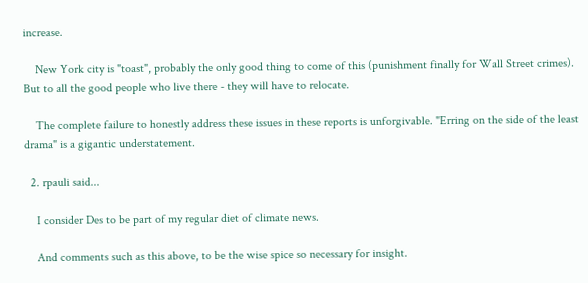increase.

    New York city is "toast", probably the only good thing to come of this (punishment finally for Wall Street crimes). But to all the good people who live there - they will have to relocate.

    The complete failure to honestly address these issues in these reports is unforgivable. "Erring on the side of the least drama" is a gigantic understatement.

  2. rpauli said...

    I consider Des to be part of my regular diet of climate news.

    And comments such as this above, to be the wise spice so necessary for insight.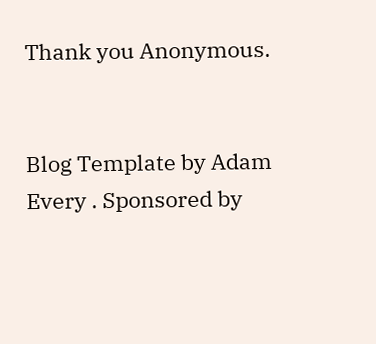Thank you Anonymous.


Blog Template by Adam Every . Sponsored by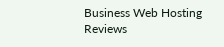Business Web Hosting Reviews